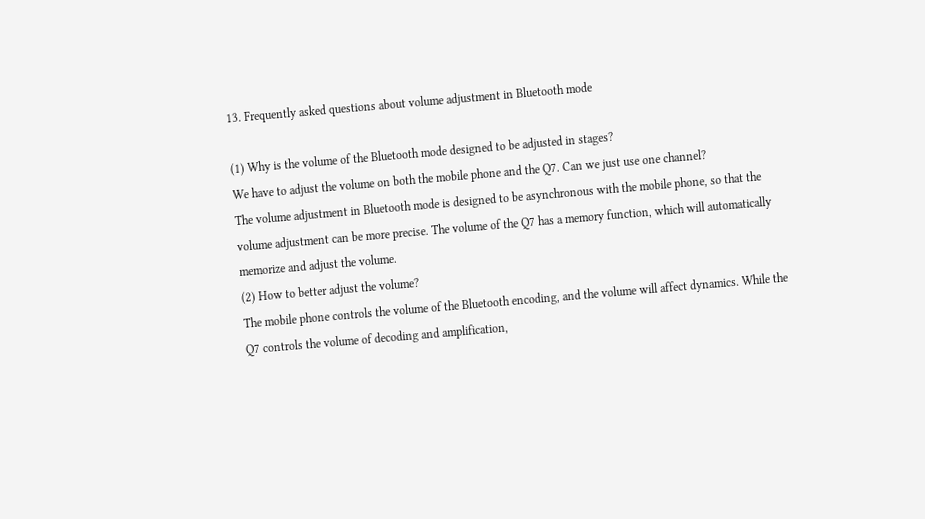13. Frequently asked questions about volume adjustment in Bluetooth mode

(1) Why is the volume of the Bluetooth mode designed to be adjusted in stages?
We have to adjust the volume on both the mobile phone and the Q7. Can we just use one channel?
The volume adjustment in Bluetooth mode is designed to be asynchronous with the mobile phone, so that the volume adjustment can be more precise. The volume of the Q7 has a memory function, which will automatically memorize and adjust the volume.
(2) How to better adjust the volume?
The mobile phone controls the volume of the Bluetooth encoding, and the volume will affect dynamics. While the Q7 controls the volume of decoding and amplification,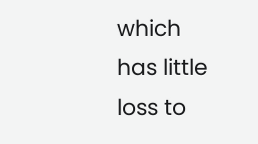which has little loss to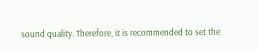sound quality. Therefore, it is recommended to set the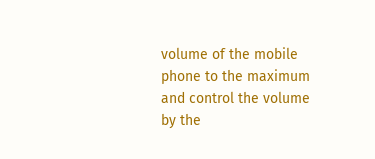volume of the mobile phone to the maximum and control the volume by the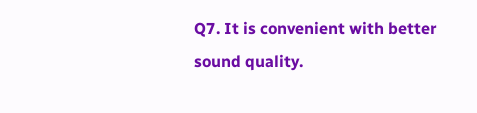Q7. It is convenient with better sound quality.